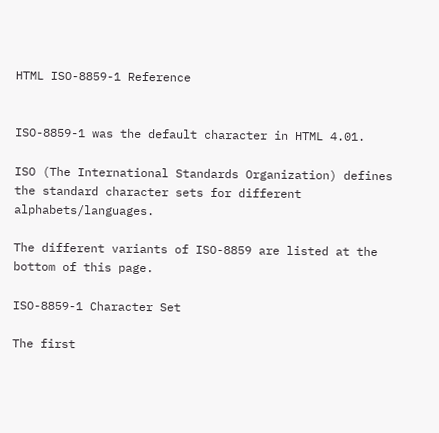HTML ISO-8859-1 Reference


ISO-8859-1 was the default character in HTML 4.01.

ISO (The International Standards Organization) defines the standard character sets for different alphabets/languages.

The different variants of ISO-8859 are listed at the bottom of this page.

ISO-8859-1 Character Set

The first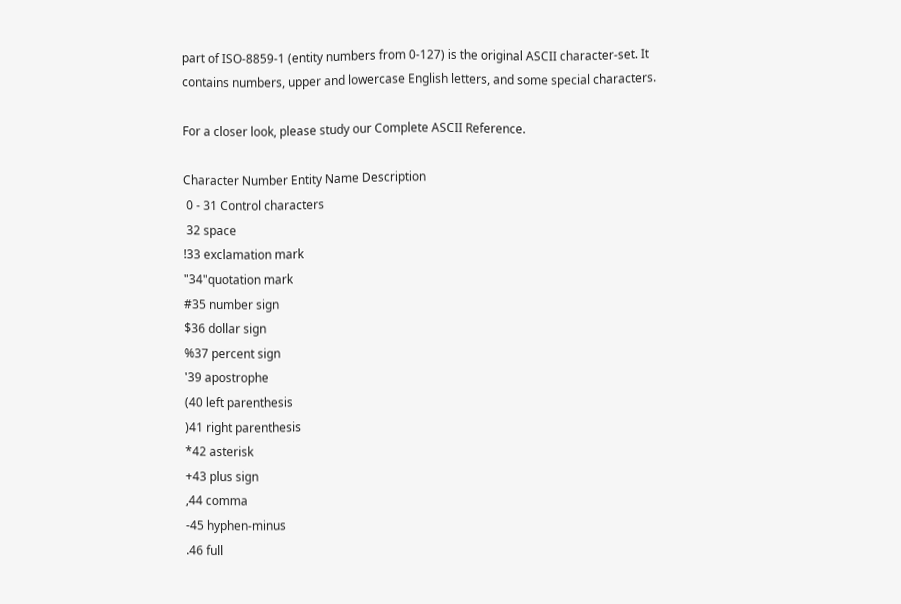part of ISO-8859-1 (entity numbers from 0-127) is the original ASCII character-set. It contains numbers, upper and lowercase English letters, and some special characters.

For a closer look, please study our Complete ASCII Reference.

Character Number Entity Name Description
 0 - 31 Control characters
 32 space
!33 exclamation mark
"34"quotation mark
#35 number sign
$36 dollar sign
%37 percent sign
'39 apostrophe
(40 left parenthesis
)41 right parenthesis
*42 asterisk
+43 plus sign
,44 comma
-45 hyphen-minus
.46 full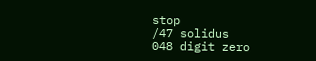stop
/47 solidus
048 digit zero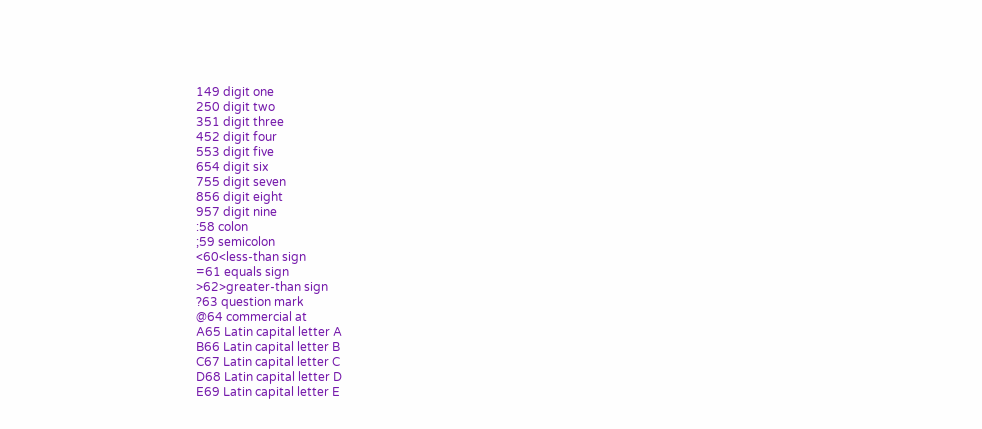149 digit one
250 digit two
351 digit three
452 digit four
553 digit five
654 digit six
755 digit seven
856 digit eight
957 digit nine
:58 colon
;59 semicolon
<60<less-than sign
=61 equals sign
>62>greater-than sign
?63 question mark
@64 commercial at
A65 Latin capital letter A
B66 Latin capital letter B
C67 Latin capital letter C
D68 Latin capital letter D
E69 Latin capital letter E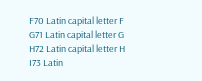F70 Latin capital letter F
G71 Latin capital letter G
H72 Latin capital letter H
I73 Latin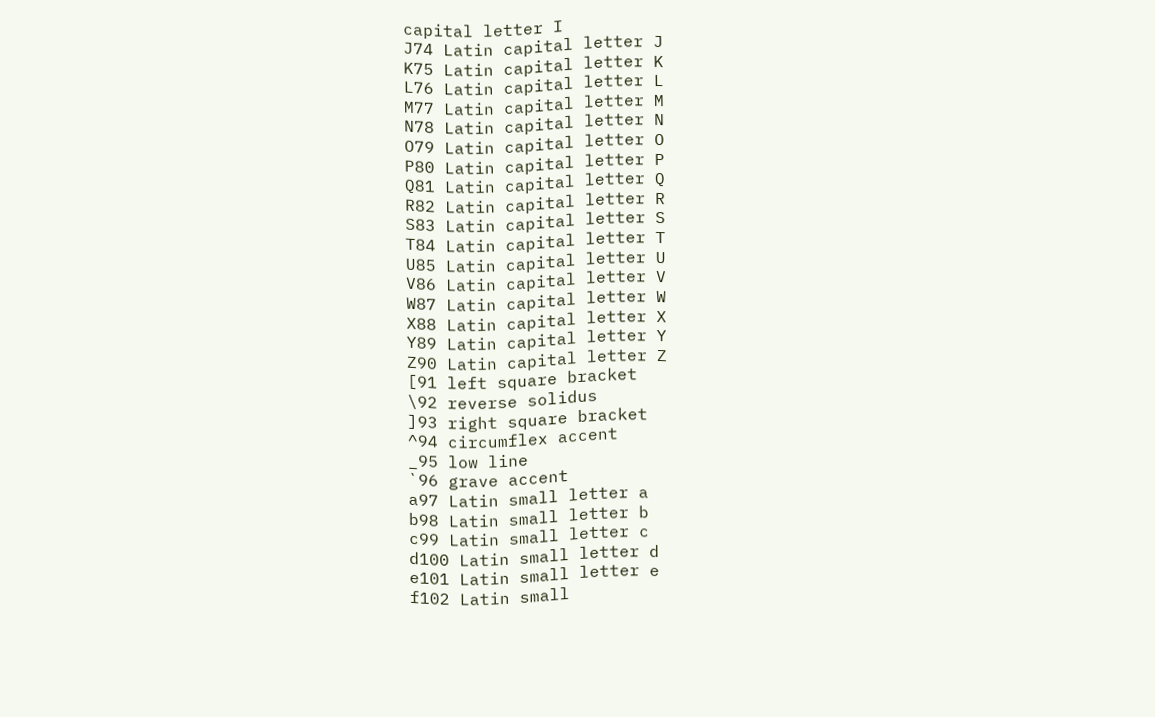capital letter I
J74 Latin capital letter J
K75 Latin capital letter K
L76 Latin capital letter L
M77 Latin capital letter M
N78 Latin capital letter N
O79 Latin capital letter O
P80 Latin capital letter P
Q81 Latin capital letter Q
R82 Latin capital letter R
S83 Latin capital letter S
T84 Latin capital letter T
U85 Latin capital letter U
V86 Latin capital letter V
W87 Latin capital letter W
X88 Latin capital letter X
Y89 Latin capital letter Y
Z90 Latin capital letter Z
[91 left square bracket
\92 reverse solidus
]93 right square bracket
^94 circumflex accent
_95 low line
`96 grave accent
a97 Latin small letter a
b98 Latin small letter b
c99 Latin small letter c
d100 Latin small letter d
e101 Latin small letter e
f102 Latin small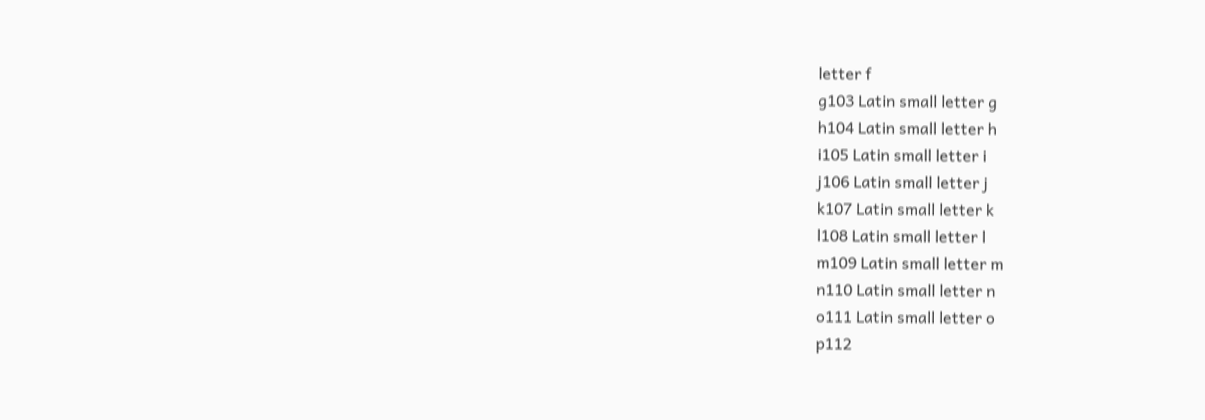letter f
g103 Latin small letter g
h104 Latin small letter h
i105 Latin small letter i
j106 Latin small letter j
k107 Latin small letter k
l108 Latin small letter l
m109 Latin small letter m
n110 Latin small letter n
o111 Latin small letter o
p112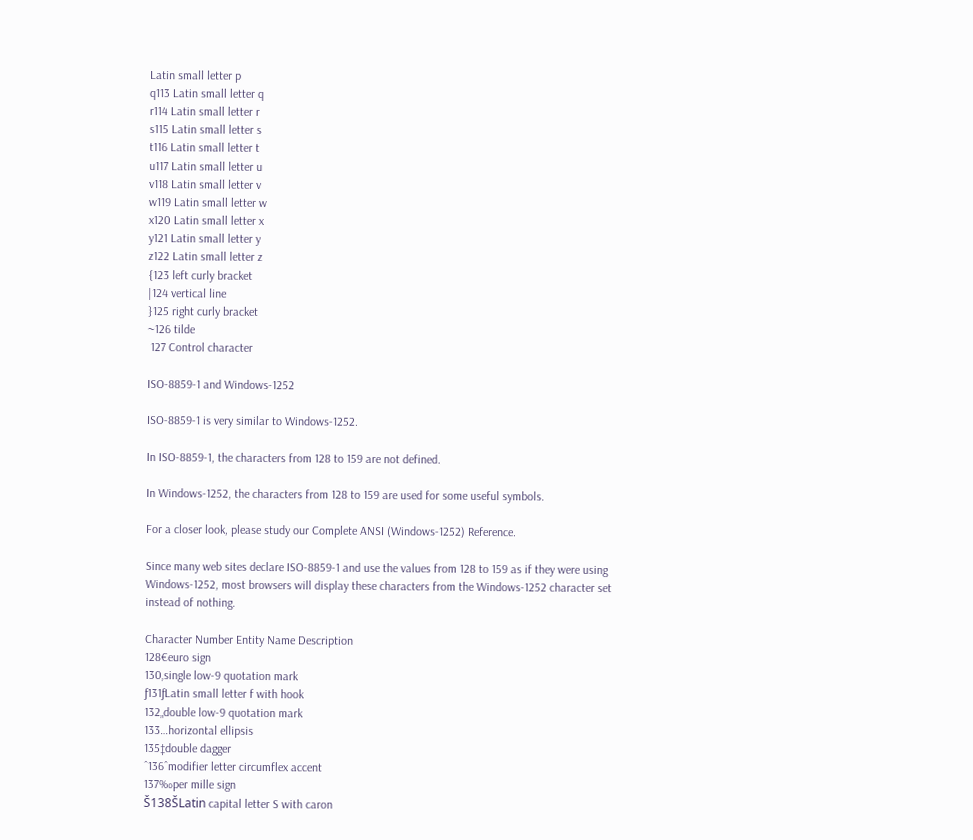Latin small letter p
q113 Latin small letter q
r114 Latin small letter r
s115 Latin small letter s
t116 Latin small letter t
u117 Latin small letter u
v118 Latin small letter v
w119 Latin small letter w
x120 Latin small letter x
y121 Latin small letter y
z122 Latin small letter z
{123 left curly bracket
|124 vertical line
}125 right curly bracket
~126 tilde
 127 Control character

ISO-8859-1 and Windows-1252

ISO-8859-1 is very similar to Windows-1252.

In ISO-8859-1, the characters from 128 to 159 are not defined.

In Windows-1252, the characters from 128 to 159 are used for some useful symbols.

For a closer look, please study our Complete ANSI (Windows-1252) Reference.

Since many web sites declare ISO-8859-1 and use the values from 128 to 159 as if they were using Windows-1252, most browsers will display these characters from the Windows-1252 character set instead of nothing.

Character Number Entity Name Description
128€euro sign
130‚single low-9 quotation mark
ƒ131ƒLatin small letter f with hook
132„double low-9 quotation mark
133…horizontal ellipsis
135‡double dagger
ˆ136ˆmodifier letter circumflex accent
137‰per mille sign
Š138ŠLatin capital letter S with caron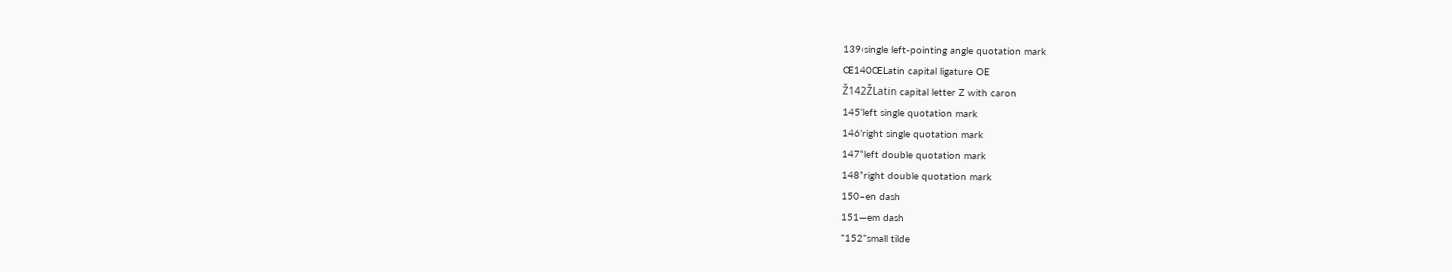139‹single left-pointing angle quotation mark
Œ140ŒLatin capital ligature OE
Ž142ŽLatin capital letter Z with caron
145‘left single quotation mark
146’right single quotation mark
147“left double quotation mark
148”right double quotation mark
150–en dash
151—em dash
˜152˜small tilde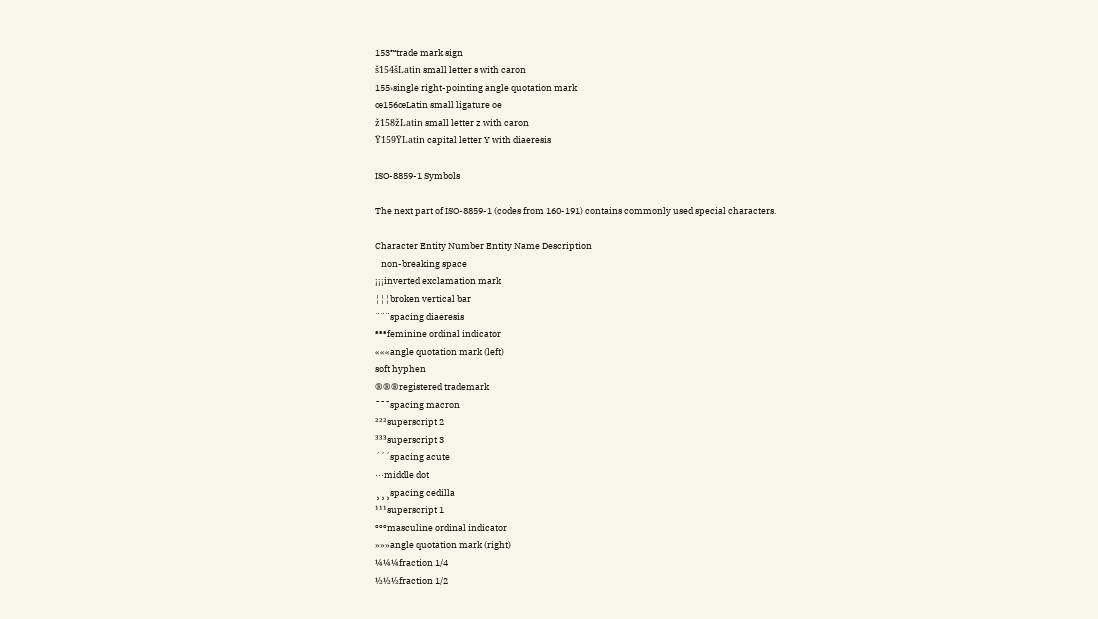153™trade mark sign
š154šLatin small letter s with caron
155›single right-pointing angle quotation mark
œ156œLatin small ligature oe
ž158žLatin small letter z with caron
Ÿ159ŸLatin capital letter Y with diaeresis

ISO-8859-1 Symbols

The next part of ISO-8859-1 (codes from 160-191) contains commonly used special characters.

Character Entity Number Entity Name Description
   non-breaking space
¡¡¡inverted exclamation mark
¦¦¦broken vertical bar
¨¨¨spacing diaeresis
ªªªfeminine ordinal indicator
«««angle quotation mark (left)
soft hyphen
®®®registered trademark
¯¯¯spacing macron
²²²superscript 2
³³³superscript 3
´´´spacing acute
···middle dot
¸¸¸spacing cedilla
¹¹¹superscript 1
ºººmasculine ordinal indicator
»»»angle quotation mark (right)
¼¼¼fraction 1/4
½½½fraction 1/2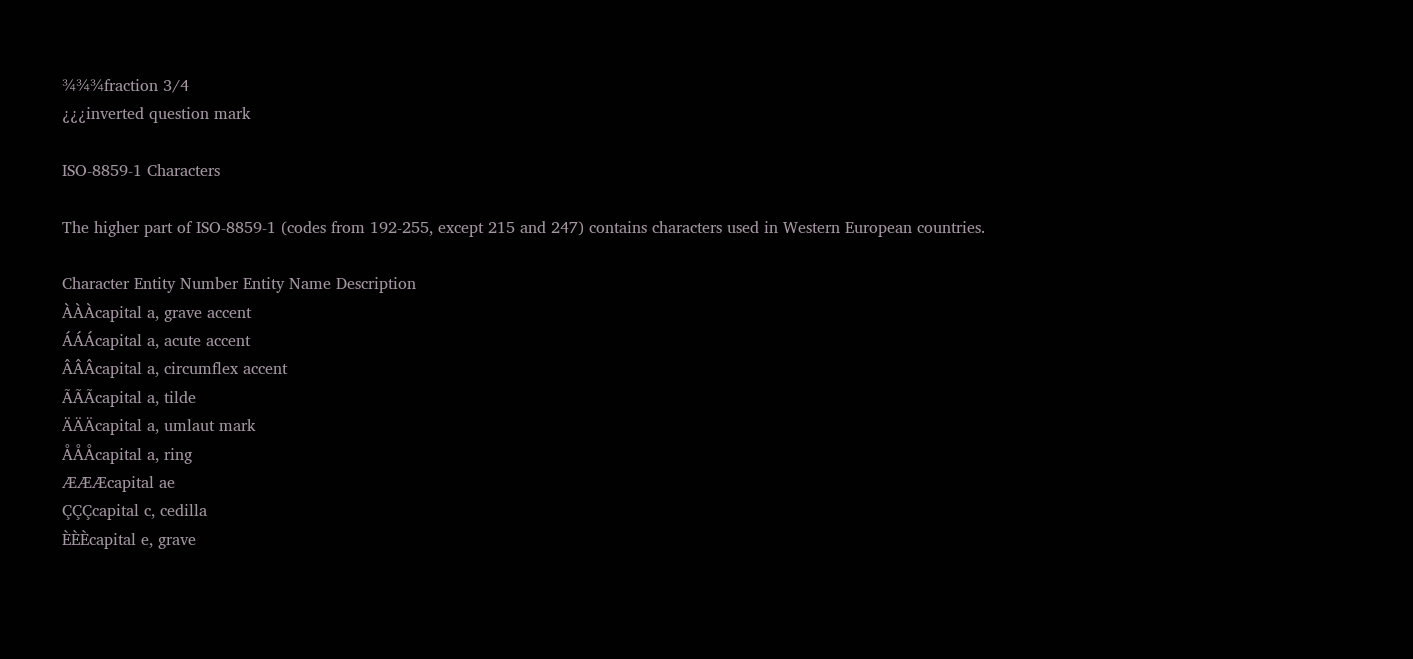¾¾¾fraction 3/4
¿¿¿inverted question mark

ISO-8859-1 Characters

The higher part of ISO-8859-1 (codes from 192-255, except 215 and 247) contains characters used in Western European countries.

Character Entity Number Entity Name Description
ÀÀÀcapital a, grave accent
ÁÁÁcapital a, acute accent
ÂÂÂcapital a, circumflex accent
ÃÃÃcapital a, tilde
ÄÄÄcapital a, umlaut mark
ÅÅÅcapital a, ring
ÆÆÆcapital ae
ÇÇÇcapital c, cedilla
ÈÈÈcapital e, grave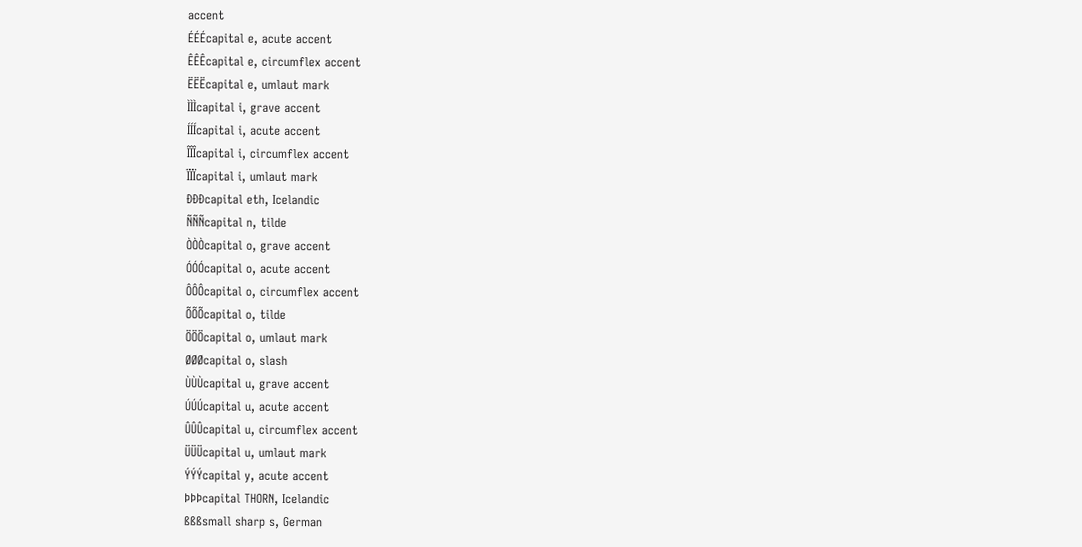accent
ÉÉÉcapital e, acute accent
ÊÊÊcapital e, circumflex accent
ËËËcapital e, umlaut mark
ÌÌÌcapital i, grave accent
ÍÍÍcapital i, acute accent
ÎÎÎcapital i, circumflex accent
ÏÏÏcapital i, umlaut mark
ÐÐÐcapital eth, Icelandic
ÑÑÑcapital n, tilde
ÒÒÒcapital o, grave accent
ÓÓÓcapital o, acute accent
ÔÔÔcapital o, circumflex accent
ÕÕÕcapital o, tilde
ÖÖÖcapital o, umlaut mark
ØØØcapital o, slash
ÙÙÙcapital u, grave accent
ÚÚÚcapital u, acute accent
ÛÛÛcapital u, circumflex accent
ÜÜÜcapital u, umlaut mark
ÝÝÝcapital y, acute accent
ÞÞÞcapital THORN, Icelandic
ßßßsmall sharp s, German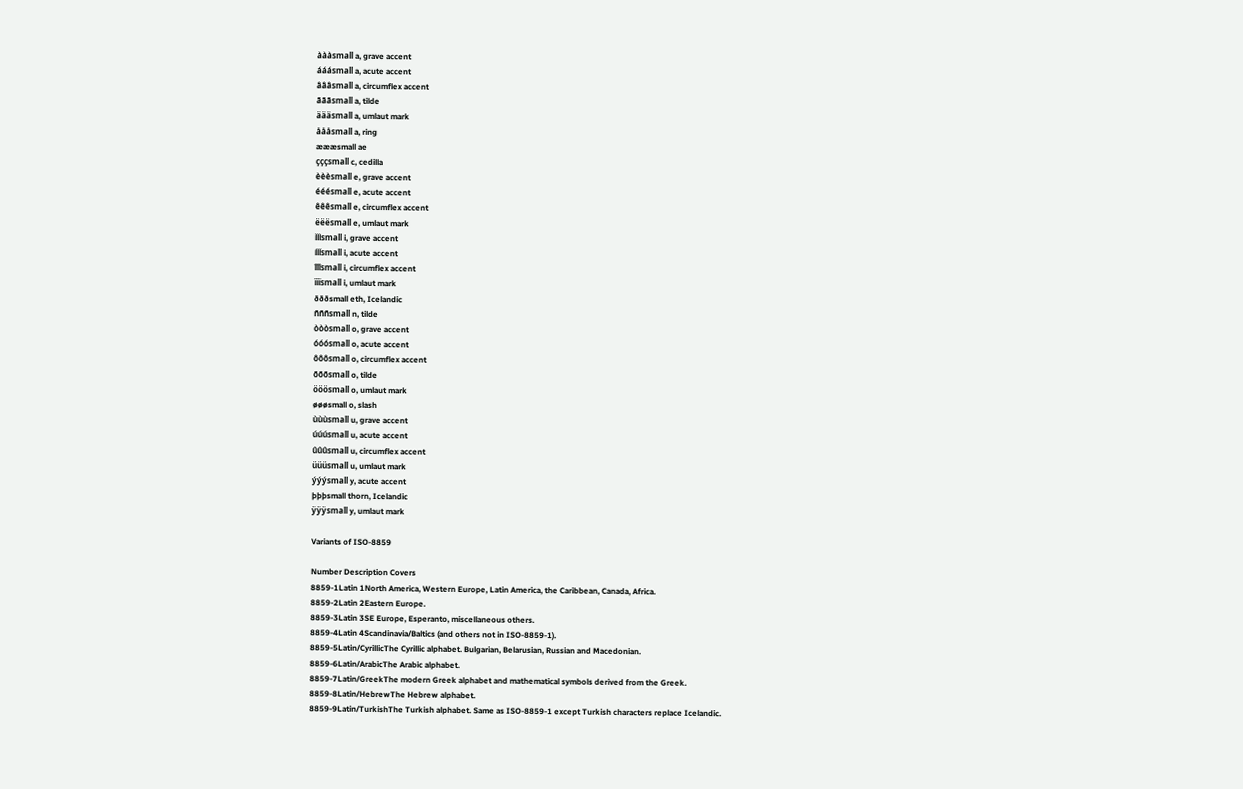àààsmall a, grave accent
ááásmall a, acute accent
âââsmall a, circumflex accent
ãããsmall a, tilde
äääsmall a, umlaut mark
åååsmall a, ring
æææsmall ae
çççsmall c, cedilla
èèèsmall e, grave accent
ééésmall e, acute accent
êêêsmall e, circumflex accent
ëëësmall e, umlaut mark
ìììsmall i, grave accent
ííísmall i, acute accent
îîîsmall i, circumflex accent
ïïïsmall i, umlaut mark
ðððsmall eth, Icelandic
ñññsmall n, tilde
òòòsmall o, grave accent
óóósmall o, acute accent
ôôôsmall o, circumflex accent
õõõsmall o, tilde
ööösmall o, umlaut mark
øøøsmall o, slash
ùùùsmall u, grave accent
úúúsmall u, acute accent
ûûûsmall u, circumflex accent
üüüsmall u, umlaut mark
ýýýsmall y, acute accent
þþþsmall thorn, Icelandic
ÿÿÿsmall y, umlaut mark

Variants of ISO-8859

Number Description Covers
8859-1Latin 1North America, Western Europe, Latin America, the Caribbean, Canada, Africa.
8859-2Latin 2Eastern Europe.
8859-3Latin 3SE Europe, Esperanto, miscellaneous others.
8859-4Latin 4Scandinavia/Baltics (and others not in ISO-8859-1).
8859-5Latin/CyrillicThe Cyrillic alphabet. Bulgarian, Belarusian, Russian and Macedonian.
8859-6Latin/ArabicThe Arabic alphabet.
8859-7Latin/GreekThe modern Greek alphabet and mathematical symbols derived from the Greek.
8859-8Latin/HebrewThe Hebrew alphabet.
8859-9Latin/TurkishThe Turkish alphabet. Same as ISO-8859-1 except Turkish characters replace Icelandic.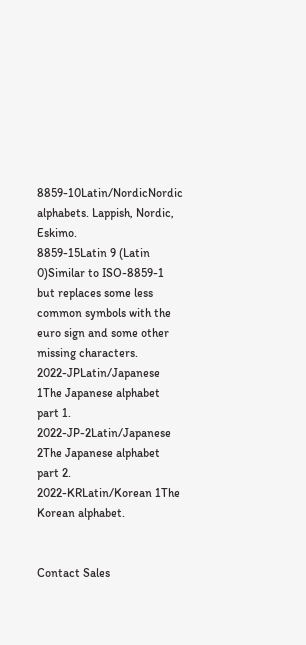8859-10Latin/NordicNordic alphabets. Lappish, Nordic, Eskimo.
8859-15Latin 9 (Latin 0)Similar to ISO-8859-1 but replaces some less common symbols with the euro sign and some other missing characters.
2022-JPLatin/Japanese 1The Japanese alphabet part 1.
2022-JP-2Latin/Japanese 2The Japanese alphabet part 2.
2022-KRLatin/Korean 1The Korean alphabet.


Contact Sales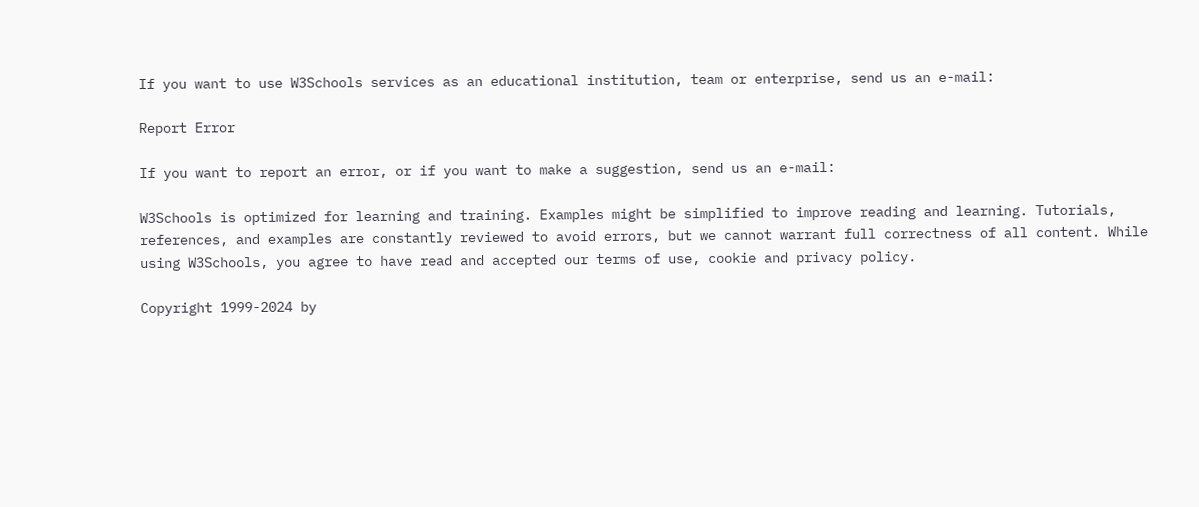If you want to use W3Schools services as an educational institution, team or enterprise, send us an e-mail:

Report Error

If you want to report an error, or if you want to make a suggestion, send us an e-mail:

W3Schools is optimized for learning and training. Examples might be simplified to improve reading and learning. Tutorials, references, and examples are constantly reviewed to avoid errors, but we cannot warrant full correctness of all content. While using W3Schools, you agree to have read and accepted our terms of use, cookie and privacy policy.

Copyright 1999-2024 by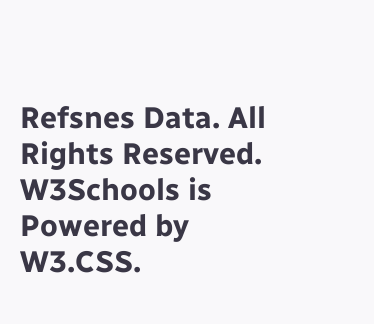Refsnes Data. All Rights Reserved. W3Schools is Powered by W3.CSS.